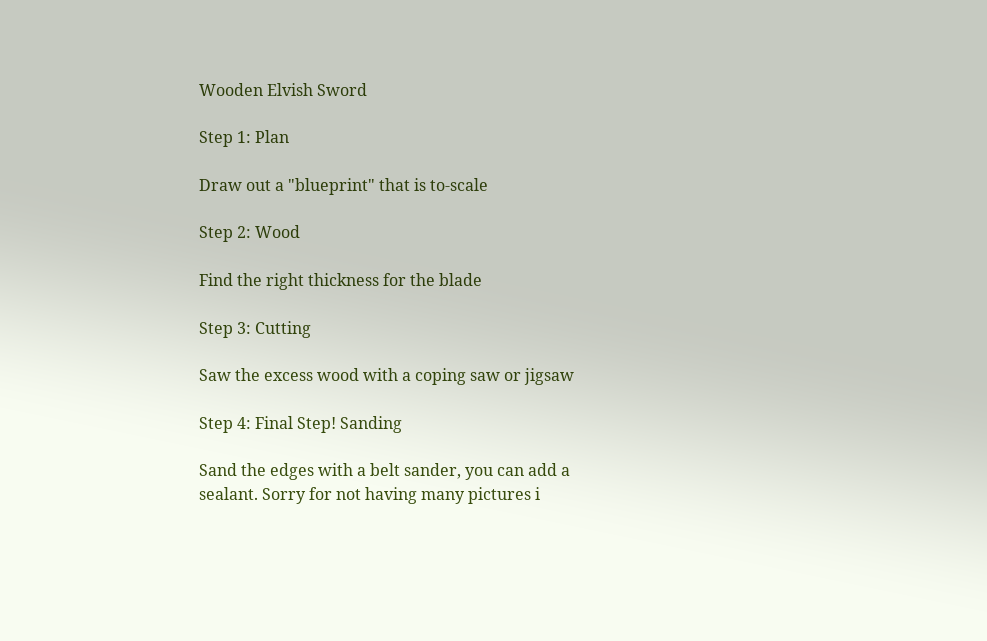Wooden Elvish Sword

Step 1: Plan

Draw out a "blueprint" that is to-scale

Step 2: Wood

Find the right thickness for the blade

Step 3: Cutting

Saw the excess wood with a coping saw or jigsaw

Step 4: Final Step! Sanding

Sand the edges with a belt sander, you can add a sealant. Sorry for not having many pictures i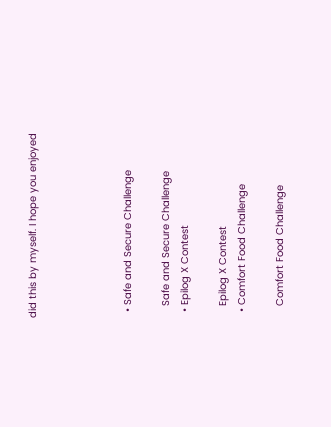did this by myself. I hope you enjoyed




  • Safe and Secure Challenge

    Safe and Secure Challenge
  • Epilog X Contest

    Epilog X Contest
  • Comfort Food Challenge

    Comfort Food Challenge